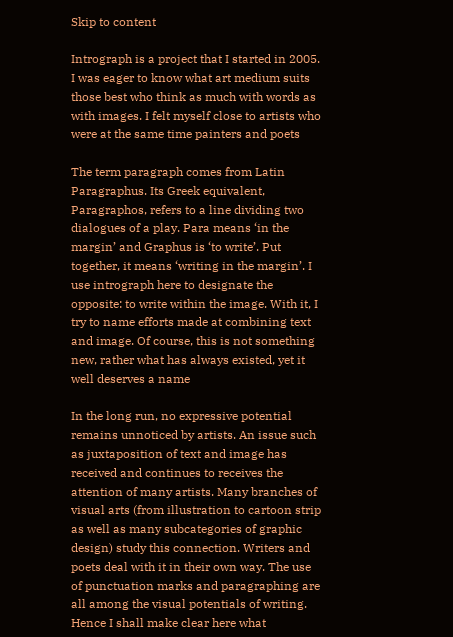Skip to content

Intrograph is a project that I started in 2005. I was eager to know what art medium suits those best who think as much with words as with images. I felt myself close to artists who were at the same time painters and poets

The term paragraph comes from Latin Paragraphus. Its Greek equivalent, Paragraphos, refers to a line dividing two dialogues of a play. Para means ‘in the margin’ and Graphus is ‘to write’. Put together, it means ‘writing in the margin’. I use intrograph here to designate the opposite: to write within the image. With it, I try to name efforts made at combining text and image. Of course, this is not something new, rather what has always existed, yet it well deserves a name

In the long run, no expressive potential remains unnoticed by artists. An issue such as juxtaposition of text and image has received and continues to receives the attention of many artists. Many branches of visual arts (from illustration to cartoon strip as well as many subcategories of graphic design) study this connection. Writers and poets deal with it in their own way. The use of punctuation marks and paragraphing are all among the visual potentials of writing. Hence I shall make clear here what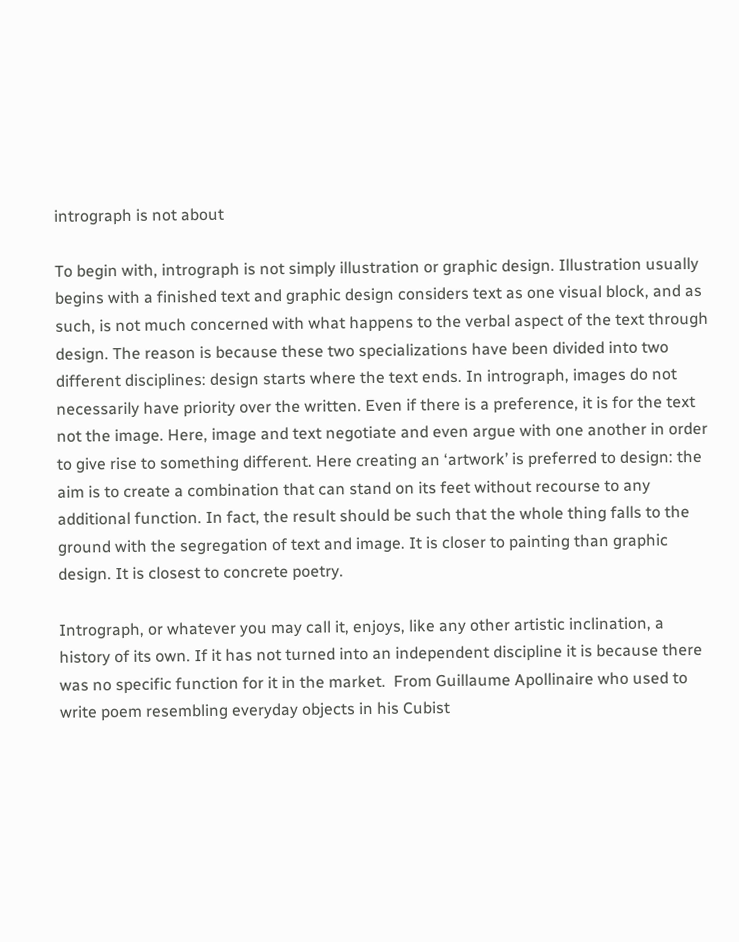intrograph is not about

To begin with, intrograph is not simply illustration or graphic design. Illustration usually begins with a finished text and graphic design considers text as one visual block, and as such, is not much concerned with what happens to the verbal aspect of the text through design. The reason is because these two specializations have been divided into two different disciplines: design starts where the text ends. In intrograph, images do not necessarily have priority over the written. Even if there is a preference, it is for the text not the image. Here, image and text negotiate and even argue with one another in order to give rise to something different. Here creating an ‘artwork’ is preferred to design: the aim is to create a combination that can stand on its feet without recourse to any additional function. In fact, the result should be such that the whole thing falls to the ground with the segregation of text and image. It is closer to painting than graphic design. It is closest to concrete poetry.

Intrograph, or whatever you may call it, enjoys, like any other artistic inclination, a history of its own. If it has not turned into an independent discipline it is because there was no specific function for it in the market.  From Guillaume Apollinaire who used to write poem resembling everyday objects in his Cubist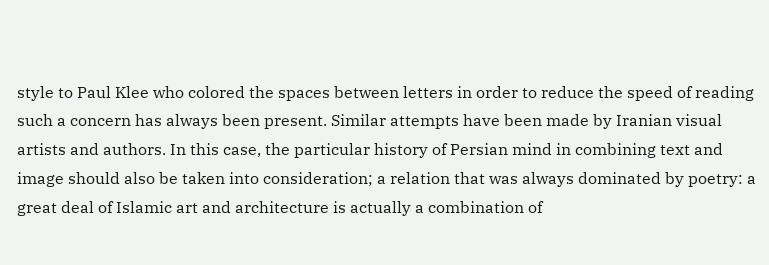style to Paul Klee who colored the spaces between letters in order to reduce the speed of reading such a concern has always been present. Similar attempts have been made by Iranian visual artists and authors. In this case, the particular history of Persian mind in combining text and image should also be taken into consideration; a relation that was always dominated by poetry: a great deal of Islamic art and architecture is actually a combination of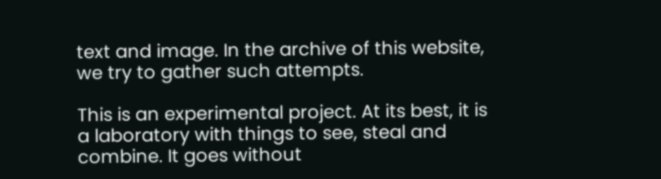text and image. In the archive of this website, we try to gather such attempts.

This is an experimental project. At its best, it is a laboratory with things to see, steal and combine. It goes without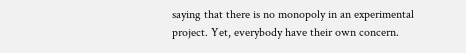saying that there is no monopoly in an experimental project. Yet, everybody have their own concern.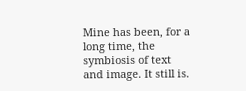Mine has been, for a long time, the symbiosis of text and image. It still is.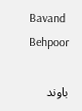Bavand Behpoor

باوند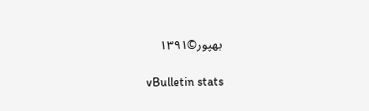بهپور©۱۳۹۱

vBulletin stats